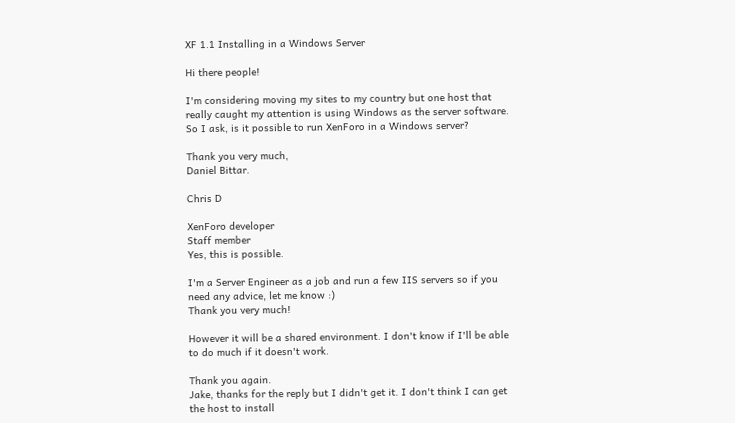XF 1.1 Installing in a Windows Server

Hi there people!

I'm considering moving my sites to my country but one host that really caught my attention is using Windows as the server software. So I ask, is it possible to run XenForo in a Windows server?

Thank you very much,
Daniel Bittar.

Chris D

XenForo developer
Staff member
Yes, this is possible.

I'm a Server Engineer as a job and run a few IIS servers so if you need any advice, let me know :)
Thank you very much!

However it will be a shared environment. I don't know if I'll be able to do much if it doesn't work.

Thank you again.
Jake, thanks for the reply but I didn't get it. I don't think I can get the host to install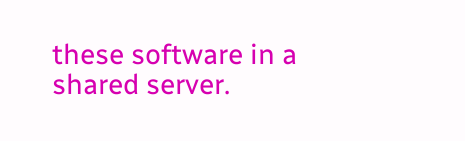these software in a shared server.